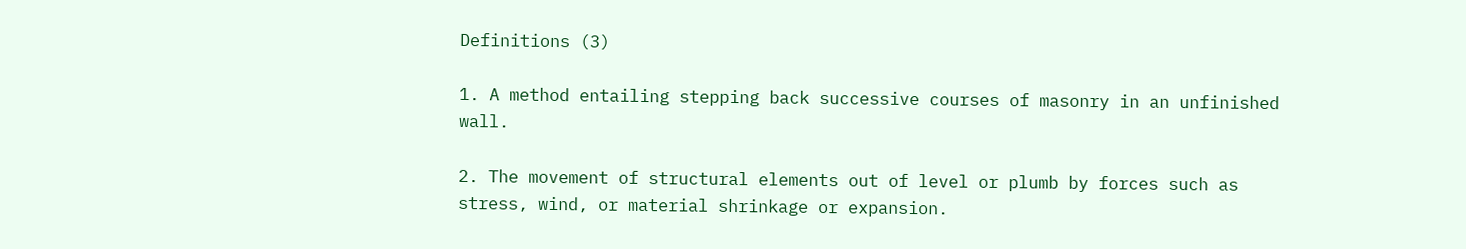Definitions (3)

1. A method entailing stepping back successive courses of masonry in an unfinished wall.

2. The movement of structural elements out of level or plumb by forces such as stress, wind, or material shrinkage or expansion.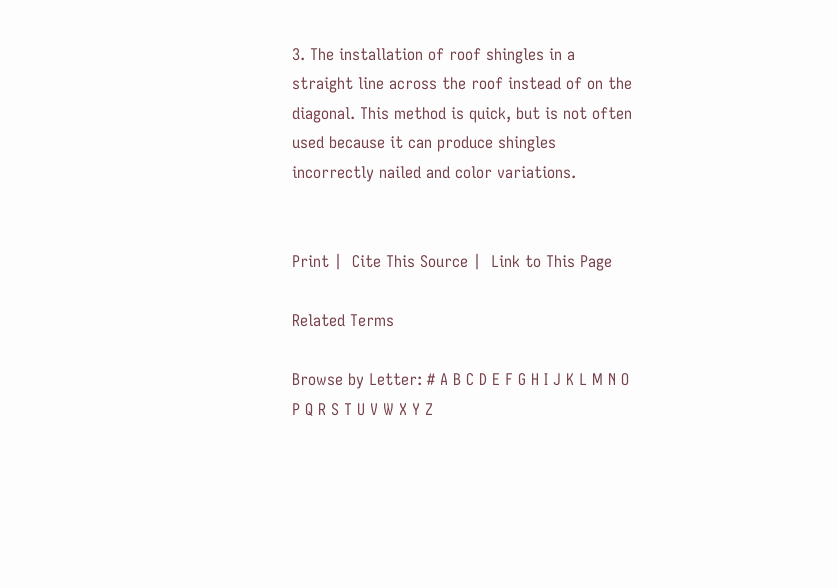3. The installation of roof shingles in a straight line across the roof instead of on the diagonal. This method is quick, but is not often used because it can produce shingles incorrectly nailed and color variations.


Print |  Cite This Source |  Link to This Page

Related Terms

Browse by Letter: # A B C D E F G H I J K L M N O P Q R S T U V W X Y Z